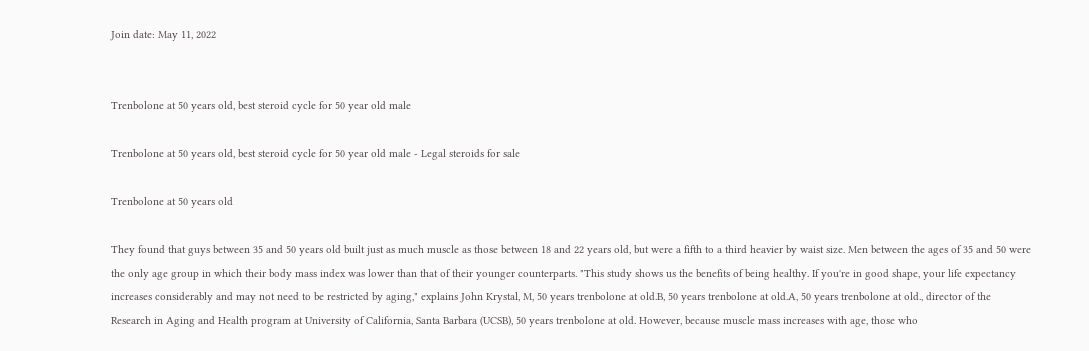Join date: May 11, 2022


Trenbolone at 50 years old, best steroid cycle for 50 year old male

Trenbolone at 50 years old, best steroid cycle for 50 year old male - Legal steroids for sale

Trenbolone at 50 years old

They found that guys between 35 and 50 years old built just as much muscle as those between 18 and 22 years old, but were a fifth to a third heavier by waist size. Men between the ages of 35 and 50 were the only age group in which their body mass index was lower than that of their younger counterparts. "This study shows us the benefits of being healthy. If you're in good shape, your life expectancy increases considerably and may not need to be restricted by aging," explains John Krystal, M, 50 years trenbolone at old.B, 50 years trenbolone at old.A, 50 years trenbolone at old., director of the Research in Aging and Health program at University of California, Santa Barbara (UCSB), 50 years trenbolone at old. However, because muscle mass increases with age, those who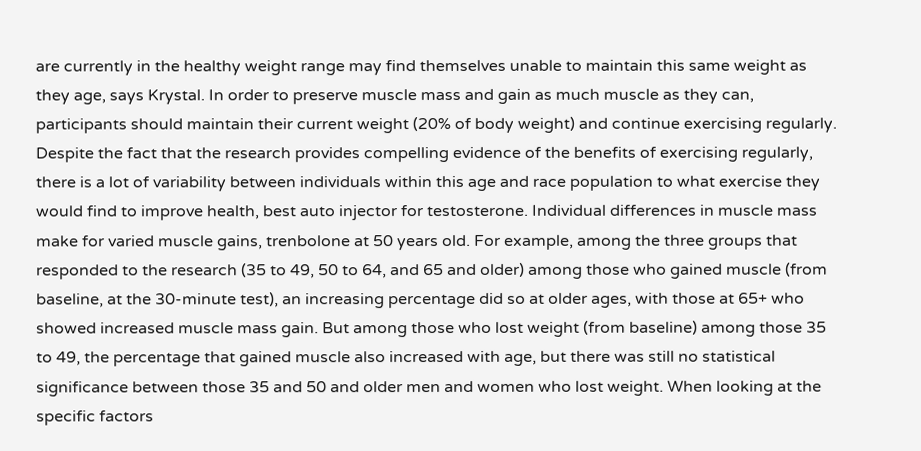are currently in the healthy weight range may find themselves unable to maintain this same weight as they age, says Krystal. In order to preserve muscle mass and gain as much muscle as they can, participants should maintain their current weight (20% of body weight) and continue exercising regularly. Despite the fact that the research provides compelling evidence of the benefits of exercising regularly, there is a lot of variability between individuals within this age and race population to what exercise they would find to improve health, best auto injector for testosterone. Individual differences in muscle mass make for varied muscle gains, trenbolone at 50 years old. For example, among the three groups that responded to the research (35 to 49, 50 to 64, and 65 and older) among those who gained muscle (from baseline, at the 30-minute test), an increasing percentage did so at older ages, with those at 65+ who showed increased muscle mass gain. But among those who lost weight (from baseline) among those 35 to 49, the percentage that gained muscle also increased with age, but there was still no statistical significance between those 35 and 50 and older men and women who lost weight. When looking at the specific factors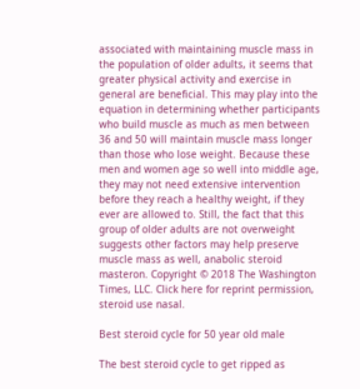associated with maintaining muscle mass in the population of older adults, it seems that greater physical activity and exercise in general are beneficial. This may play into the equation in determining whether participants who build muscle as much as men between 36 and 50 will maintain muscle mass longer than those who lose weight. Because these men and women age so well into middle age, they may not need extensive intervention before they reach a healthy weight, if they ever are allowed to. Still, the fact that this group of older adults are not overweight suggests other factors may help preserve muscle mass as well, anabolic steroid masteron. Copyright © 2018 The Washington Times, LLC. Click here for reprint permission, steroid use nasal.

Best steroid cycle for 50 year old male

The best steroid cycle to get ripped as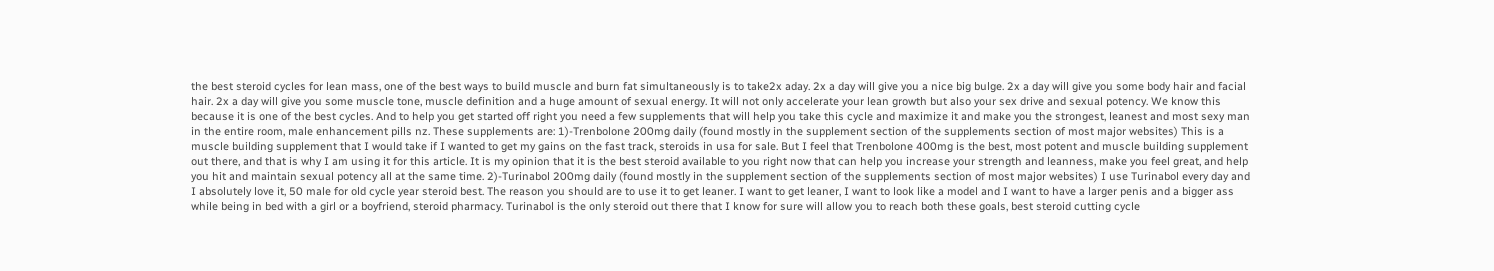the best steroid cycles for lean mass, one of the best ways to build muscle and burn fat simultaneously is to take2x aday. 2x a day will give you a nice big bulge. 2x a day will give you some body hair and facial hair. 2x a day will give you some muscle tone, muscle definition and a huge amount of sexual energy. It will not only accelerate your lean growth but also your sex drive and sexual potency. We know this because it is one of the best cycles. And to help you get started off right you need a few supplements that will help you take this cycle and maximize it and make you the strongest, leanest and most sexy man in the entire room, male enhancement pills nz. These supplements are: 1)-Trenbolone 200mg daily (found mostly in the supplement section of the supplements section of most major websites) This is a muscle building supplement that I would take if I wanted to get my gains on the fast track, steroids in usa for sale. But I feel that Trenbolone 400mg is the best, most potent and muscle building supplement out there, and that is why I am using it for this article. It is my opinion that it is the best steroid available to you right now that can help you increase your strength and leanness, make you feel great, and help you hit and maintain sexual potency all at the same time. 2)-Turinabol 200mg daily (found mostly in the supplement section of the supplements section of most major websites) I use Turinabol every day and I absolutely love it, 50 male for old cycle year steroid best. The reason you should are to use it to get leaner. I want to get leaner, I want to look like a model and I want to have a larger penis and a bigger ass while being in bed with a girl or a boyfriend, steroid pharmacy. Turinabol is the only steroid out there that I know for sure will allow you to reach both these goals, best steroid cutting cycle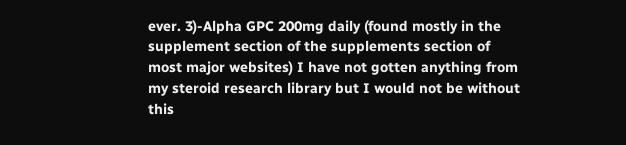ever. 3)-Alpha GPC 200mg daily (found mostly in the supplement section of the supplements section of most major websites) I have not gotten anything from my steroid research library but I would not be without this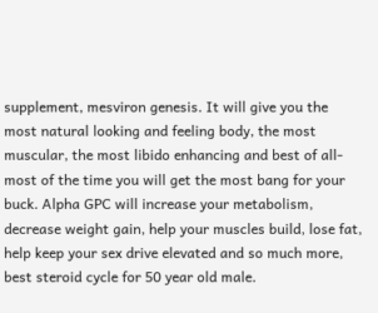supplement, mesviron genesis. It will give you the most natural looking and feeling body, the most muscular, the most libido enhancing and best of all- most of the time you will get the most bang for your buck. Alpha GPC will increase your metabolism, decrease weight gain, help your muscles build, lose fat, help keep your sex drive elevated and so much more, best steroid cycle for 50 year old male.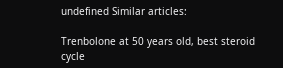undefined Similar articles:

Trenbolone at 50 years old, best steroid cycle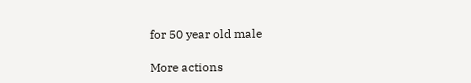for 50 year old male

More actions